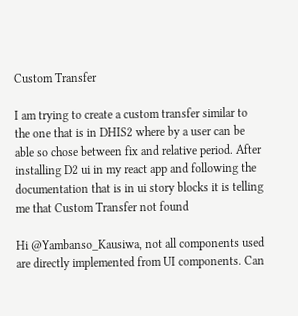Custom Transfer

I am trying to create a custom transfer similar to the one that is in DHIS2 where by a user can be able so chose between fix and relative period. After installing D2 ui in my react app and following the documentation that is in ui story blocks it is telling me that Custom Transfer not found

Hi @Yambanso_Kausiwa, not all components used are directly implemented from UI components. Can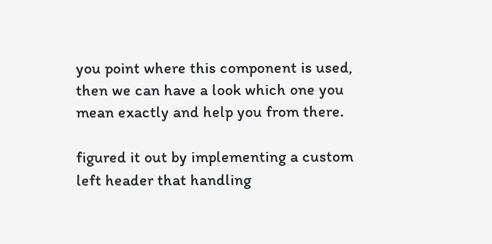you point where this component is used, then we can have a look which one you mean exactly and help you from there.

figured it out by implementing a custom left header that handling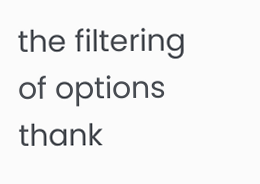the filtering of options thank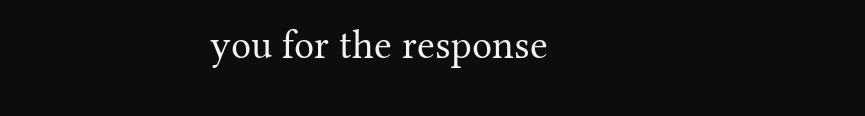you for the response